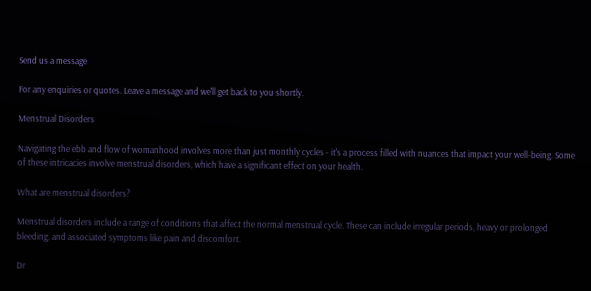Send us a message

For any enquiries or quotes. Leave a message and we'll get back to you shortly.

Menstrual Disorders

Navigating the ebb and flow of womanhood involves more than just monthly cycles - it's a process filled with nuances that impact your well-being. Some of these intricacies involve menstrual disorders, which have a significant effect on your health.

What are menstrual disorders?

Menstrual disorders include a range of conditions that affect the normal menstrual cycle. These can include irregular periods, heavy or prolonged bleeding, and associated symptoms like pain and discomfort.

Dr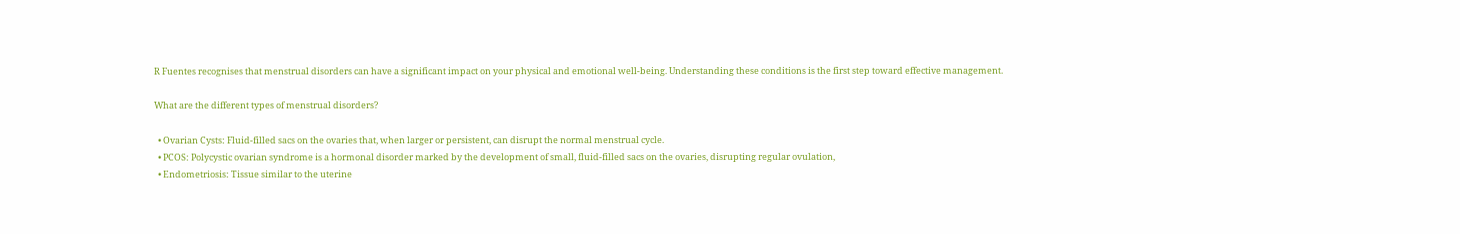R Fuentes recognises that menstrual disorders can have a significant impact on your physical and emotional well-being. Understanding these conditions is the first step toward effective management.

What are the different types of menstrual disorders?

  • Ovarian Cysts: Fluid-filled sacs on the ovaries that, when larger or persistent, can disrupt the normal menstrual cycle.
  • PCOS: Polycystic ovarian syndrome is a hormonal disorder marked by the development of small, fluid-filled sacs on the ovaries, disrupting regular ovulation,
  • Endometriosis: Tissue similar to the uterine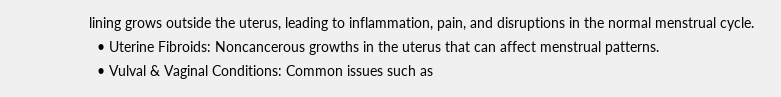lining grows outside the uterus, leading to inflammation, pain, and disruptions in the normal menstrual cycle.
  • Uterine Fibroids: Noncancerous growths in the uterus that can affect menstrual patterns.
  • Vulval & Vaginal Conditions: Common issues such as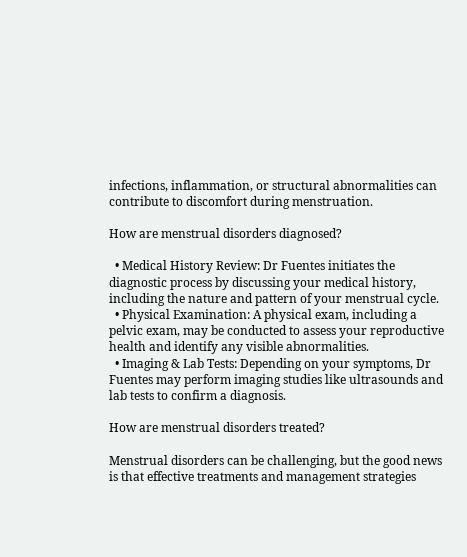infections, inflammation, or structural abnormalities can contribute to discomfort during menstruation.

How are menstrual disorders diagnosed?

  • Medical History Review: Dr Fuentes initiates the diagnostic process by discussing your medical history, including the nature and pattern of your menstrual cycle.
  • Physical Examination: A physical exam, including a pelvic exam, may be conducted to assess your reproductive health and identify any visible abnormalities.
  • Imaging & Lab Tests: Depending on your symptoms, Dr Fuentes may perform imaging studies like ultrasounds and lab tests to confirm a diagnosis.

How are menstrual disorders treated?

Menstrual disorders can be challenging, but the good news is that effective treatments and management strategies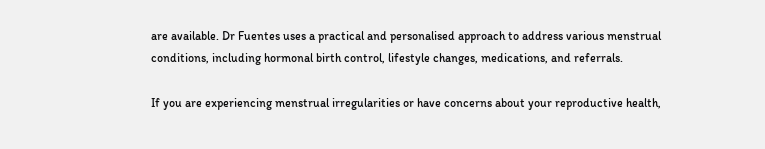are available. Dr Fuentes uses a practical and personalised approach to address various menstrual conditions, including hormonal birth control, lifestyle changes, medications, and referrals.

If you are experiencing menstrual irregularities or have concerns about your reproductive health,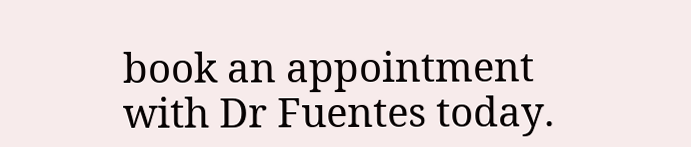book an appointment with Dr Fuentes today.